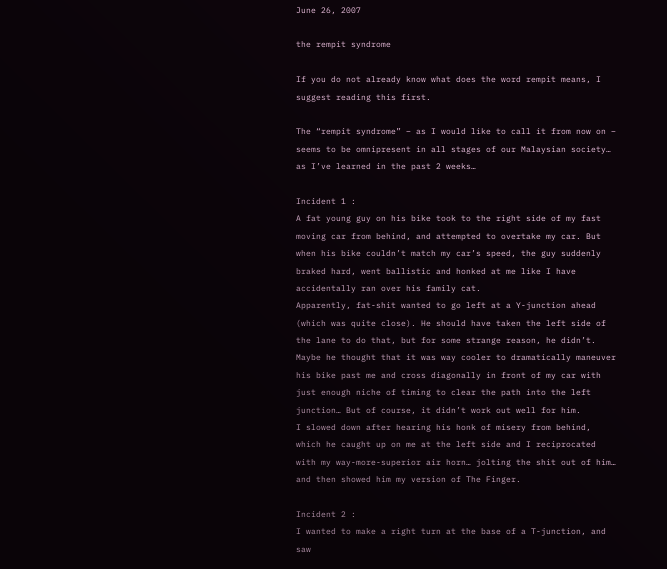June 26, 2007

the rempit syndrome

If you do not already know what does the word rempit means, I suggest reading this first.

The “rempit syndrome” – as I would like to call it from now on – seems to be omnipresent in all stages of our Malaysian society… as I’ve learned in the past 2 weeks…

Incident 1 :
A fat young guy on his bike took to the right side of my fast moving car from behind, and attempted to overtake my car. But when his bike couldn’t match my car’s speed, the guy suddenly braked hard, went ballistic and honked at me like I have accidentally ran over his family cat.
Apparently, fat-shit wanted to go left at a Y-junction ahead (which was quite close). He should have taken the left side of the lane to do that, but for some strange reason, he didn’t. Maybe he thought that it was way cooler to dramatically maneuver his bike past me and cross diagonally in front of my car with just enough niche of timing to clear the path into the left junction… But of course, it didn’t work out well for him.
I slowed down after hearing his honk of misery from behind, which he caught up on me at the left side and I reciprocated with my way-more-superior air horn… jolting the shit out of him… and then showed him my version of The Finger.

Incident 2 :
I wanted to make a right turn at the base of a T-junction, and saw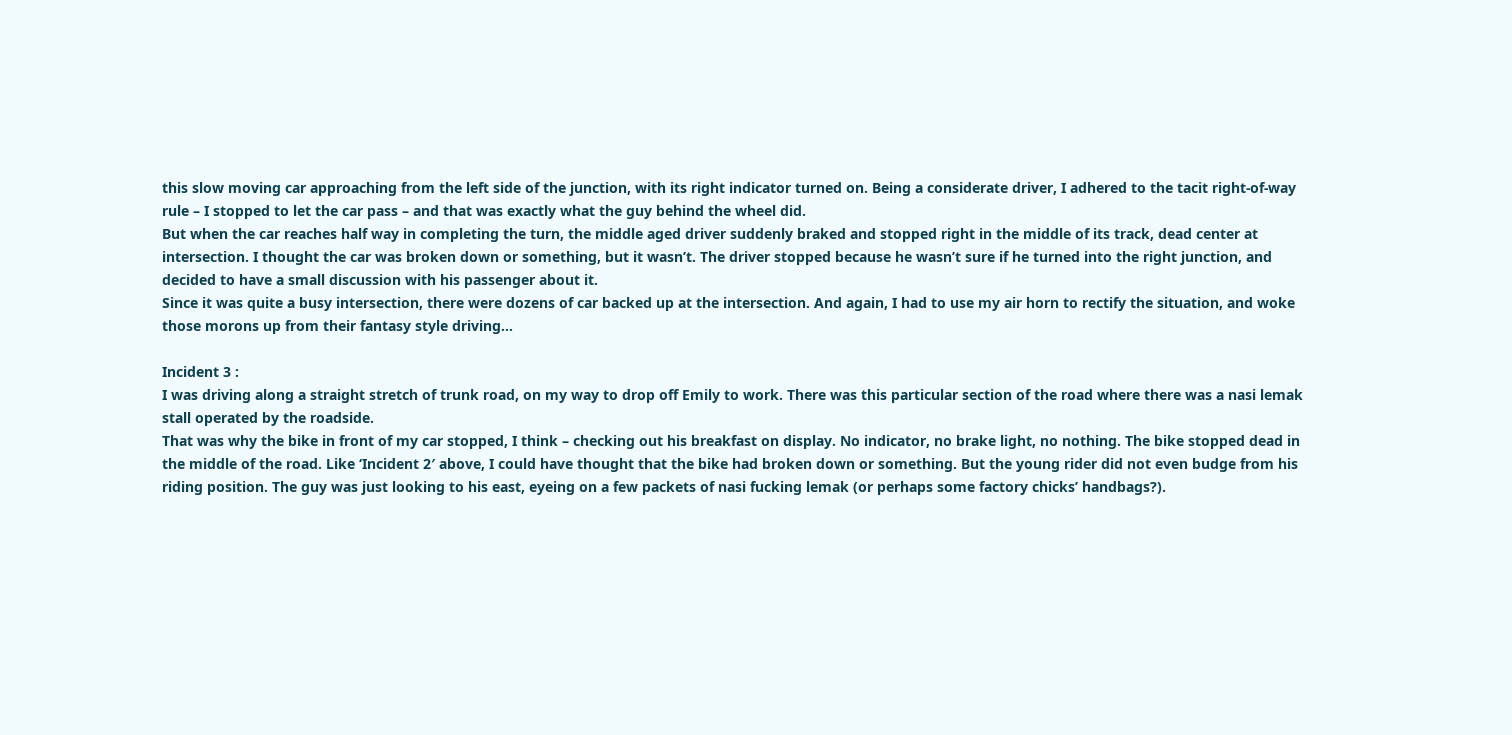this slow moving car approaching from the left side of the junction, with its right indicator turned on. Being a considerate driver, I adhered to the tacit right-of-way rule – I stopped to let the car pass – and that was exactly what the guy behind the wheel did.
But when the car reaches half way in completing the turn, the middle aged driver suddenly braked and stopped right in the middle of its track, dead center at intersection. I thought the car was broken down or something, but it wasn’t. The driver stopped because he wasn’t sure if he turned into the right junction, and decided to have a small discussion with his passenger about it.
Since it was quite a busy intersection, there were dozens of car backed up at the intersection. And again, I had to use my air horn to rectify the situation, and woke those morons up from their fantasy style driving…

Incident 3 :
I was driving along a straight stretch of trunk road, on my way to drop off Emily to work. There was this particular section of the road where there was a nasi lemak stall operated by the roadside.
That was why the bike in front of my car stopped, I think – checking out his breakfast on display. No indicator, no brake light, no nothing. The bike stopped dead in the middle of the road. Like ‘Incident 2′ above, I could have thought that the bike had broken down or something. But the young rider did not even budge from his riding position. The guy was just looking to his east, eyeing on a few packets of nasi fucking lemak (or perhaps some factory chicks’ handbags?).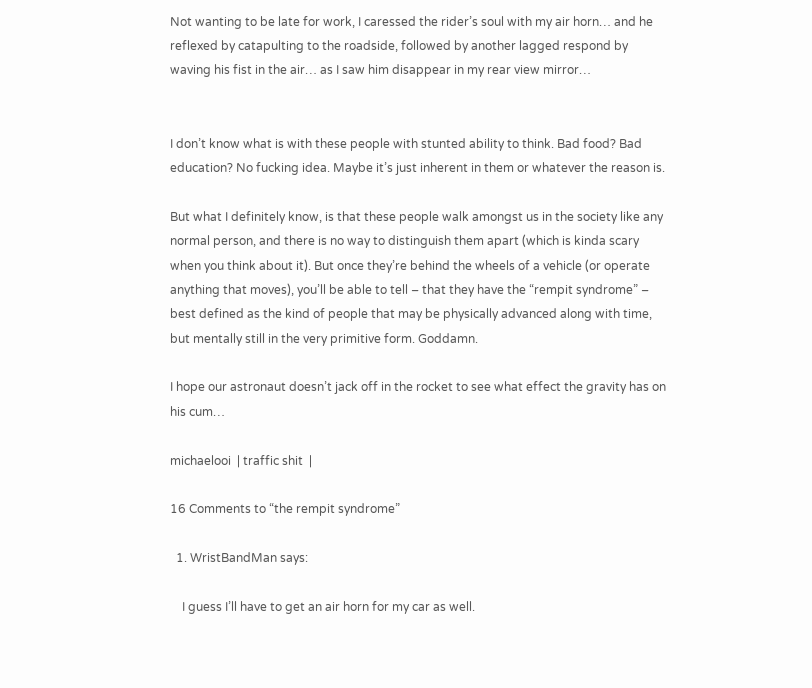Not wanting to be late for work, I caressed the rider’s soul with my air horn… and he reflexed by catapulting to the roadside, followed by another lagged respond by waving his fist in the air… as I saw him disappear in my rear view mirror…


I don’t know what is with these people with stunted ability to think. Bad food? Bad education? No fucking idea. Maybe it’s just inherent in them or whatever the reason is.

But what I definitely know, is that these people walk amongst us in the society like any normal person, and there is no way to distinguish them apart (which is kinda scary when you think about it). But once they’re behind the wheels of a vehicle (or operate anything that moves), you’ll be able to tell – that they have the “rempit syndrome” – best defined as the kind of people that may be physically advanced along with time, but mentally still in the very primitive form. Goddamn.

I hope our astronaut doesn’t jack off in the rocket to see what effect the gravity has on his cum…

michaelooi  | traffic shit  |

16 Comments to “the rempit syndrome”

  1. WristBandMan says:

    I guess I’ll have to get an air horn for my car as well.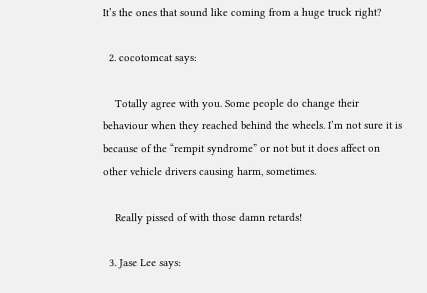It’s the ones that sound like coming from a huge truck right?

  2. cocotomcat says:

    Totally agree with you. Some people do change their behaviour when they reached behind the wheels. I’m not sure it is because of the “rempit syndrome” or not but it does affect on other vehicle drivers causing harm, sometimes.

    Really pissed of with those damn retards!

  3. Jase Lee says: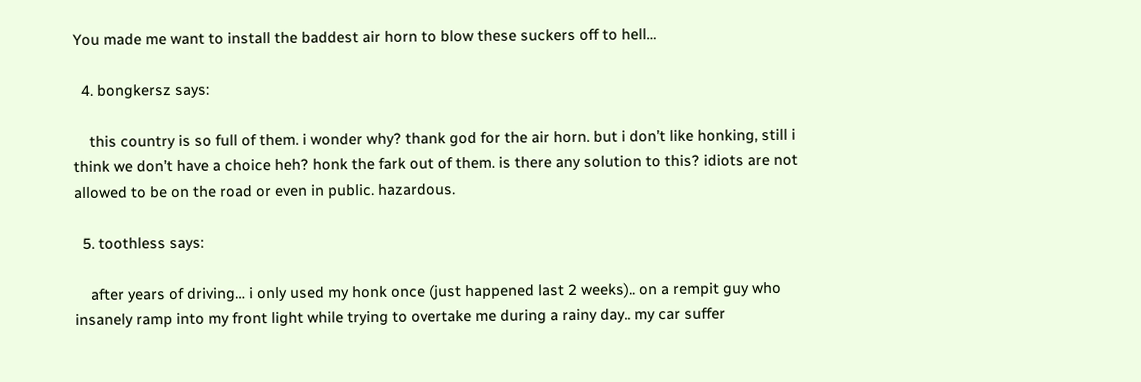You made me want to install the baddest air horn to blow these suckers off to hell…

  4. bongkersz says:

    this country is so full of them. i wonder why? thank god for the air horn. but i don’t like honking, still i think we don’t have a choice heh? honk the fark out of them. is there any solution to this? idiots are not allowed to be on the road or even in public. hazardous.

  5. toothless says:

    after years of driving… i only used my honk once (just happened last 2 weeks).. on a rempit guy who insanely ramp into my front light while trying to overtake me during a rainy day.. my car suffer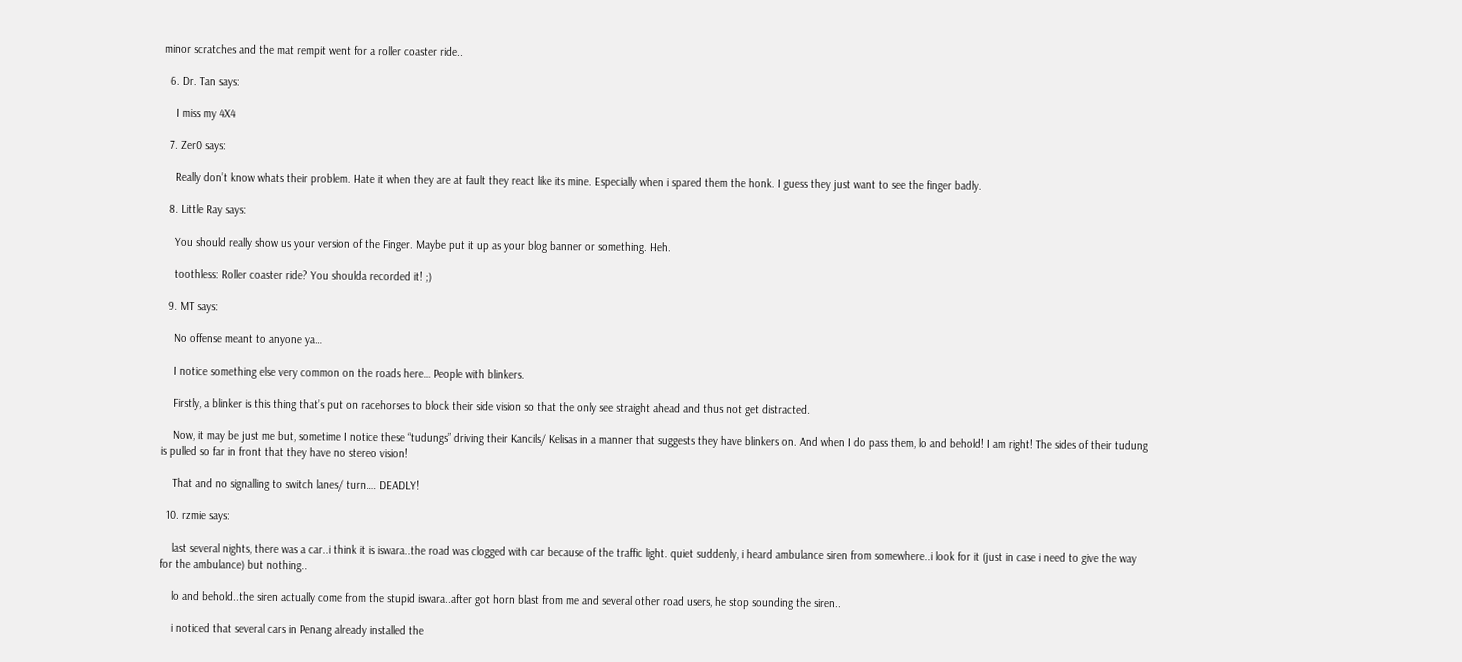minor scratches and the mat rempit went for a roller coaster ride..

  6. Dr. Tan says:

    I miss my 4X4

  7. Zer0 says:

    Really don’t know whats their problem. Hate it when they are at fault they react like its mine. Especially when i spared them the honk. I guess they just want to see the finger badly.

  8. Little Ray says:

    You should really show us your version of the Finger. Maybe put it up as your blog banner or something. Heh.

    toothless: Roller coaster ride? You shoulda recorded it! ;)

  9. MT says:

    No offense meant to anyone ya…

    I notice something else very common on the roads here… People with blinkers.

    Firstly, a blinker is this thing that’s put on racehorses to block their side vision so that the only see straight ahead and thus not get distracted.

    Now, it may be just me but, sometime I notice these “tudungs” driving their Kancils/ Kelisas in a manner that suggests they have blinkers on. And when I do pass them, lo and behold! I am right! The sides of their tudung is pulled so far in front that they have no stereo vision!

    That and no signalling to switch lanes/ turn…. DEADLY!

  10. rzmie says:

    last several nights, there was a car..i think it is iswara..the road was clogged with car because of the traffic light. quiet suddenly, i heard ambulance siren from somewhere..i look for it (just in case i need to give the way for the ambulance) but nothing..

    lo and behold..the siren actually come from the stupid iswara..after got horn blast from me and several other road users, he stop sounding the siren..

    i noticed that several cars in Penang already installed the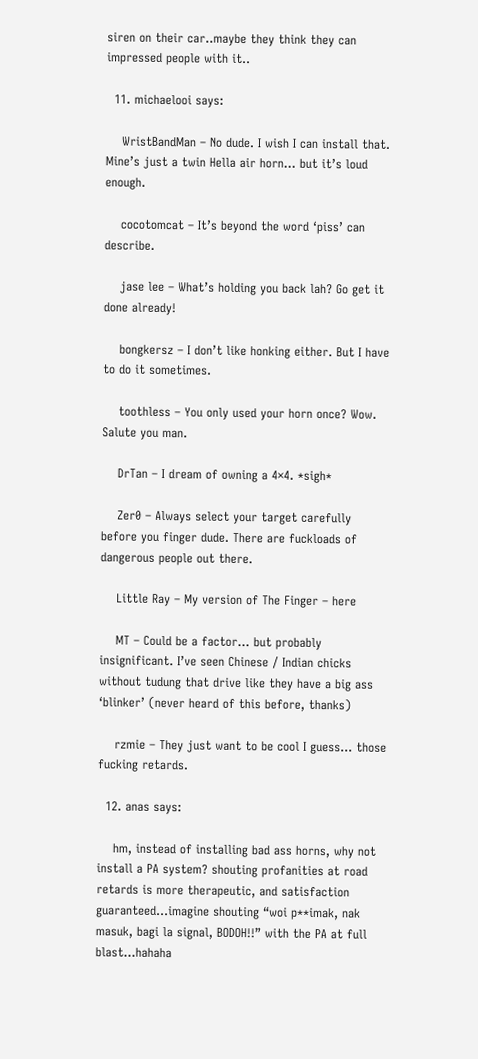siren on their car..maybe they think they can impressed people with it..

  11. michaelooi says:

    WristBandMan – No dude. I wish I can install that. Mine’s just a twin Hella air horn… but it’s loud enough.

    cocotomcat – It’s beyond the word ‘piss’ can describe.

    jase lee – What’s holding you back lah? Go get it done already!

    bongkersz – I don’t like honking either. But I have to do it sometimes.

    toothless – You only used your horn once? Wow. Salute you man.

    DrTan – I dream of owning a 4×4. *sigh*

    Zer0 – Always select your target carefully before you finger dude. There are fuckloads of dangerous people out there.

    Little Ray – My version of The Finger – here

    MT – Could be a factor… but probably insignificant. I’ve seen Chinese / Indian chicks without tudung that drive like they have a big ass ‘blinker’ (never heard of this before, thanks)

    rzmie – They just want to be cool I guess… those fucking retards.

  12. anas says:

    hm, instead of installing bad ass horns, why not install a PA system? shouting profanities at road retards is more therapeutic, and satisfaction guaranteed…imagine shouting “woi p**imak, nak masuk, bagi la signal, BODOH!!” with the PA at full blast…hahaha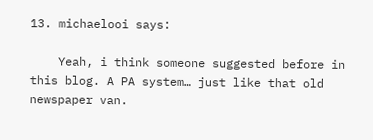13. michaelooi says:

    Yeah, i think someone suggested before in this blog. A PA system… just like that old newspaper van.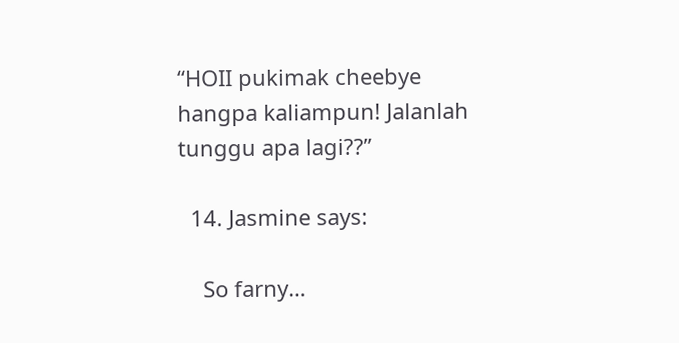“HOII pukimak cheebye hangpa kaliampun! Jalanlah tunggu apa lagi??”

  14. Jasmine says:

    So farny…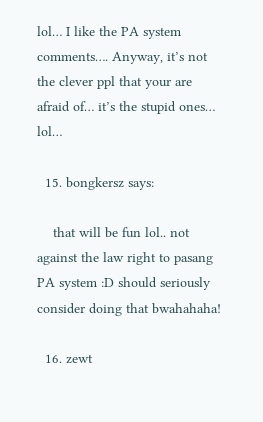lol… I like the PA system comments…. Anyway, it’s not the clever ppl that your are afraid of… it’s the stupid ones… lol…

  15. bongkersz says:

    that will be fun lol.. not against the law right to pasang PA system :D should seriously consider doing that bwahahaha!

  16. zewt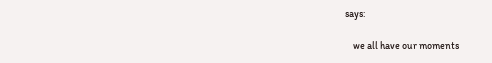says:

    we all have our moments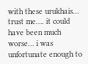with these urukhais… trust me…. it could have been much worse… i was unfortunate enough to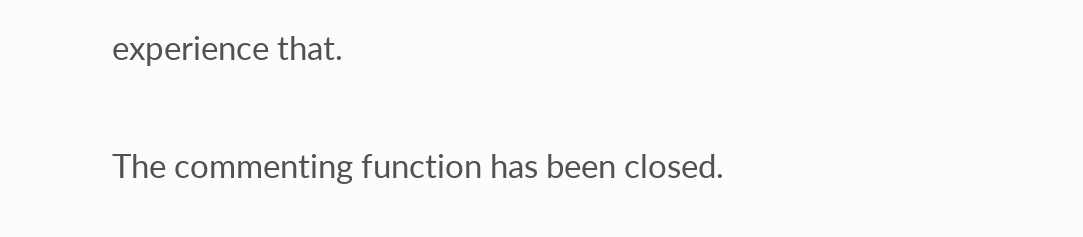experience that.

The commenting function has been closed.